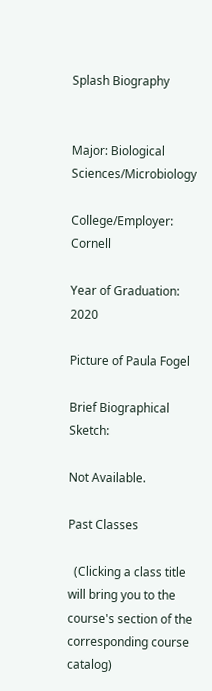Splash Biography


Major: Biological Sciences/Microbiology

College/Employer: Cornell

Year of Graduation: 2020

Picture of Paula Fogel

Brief Biographical Sketch:

Not Available.

Past Classes

  (Clicking a class title will bring you to the course's section of the corresponding course catalog)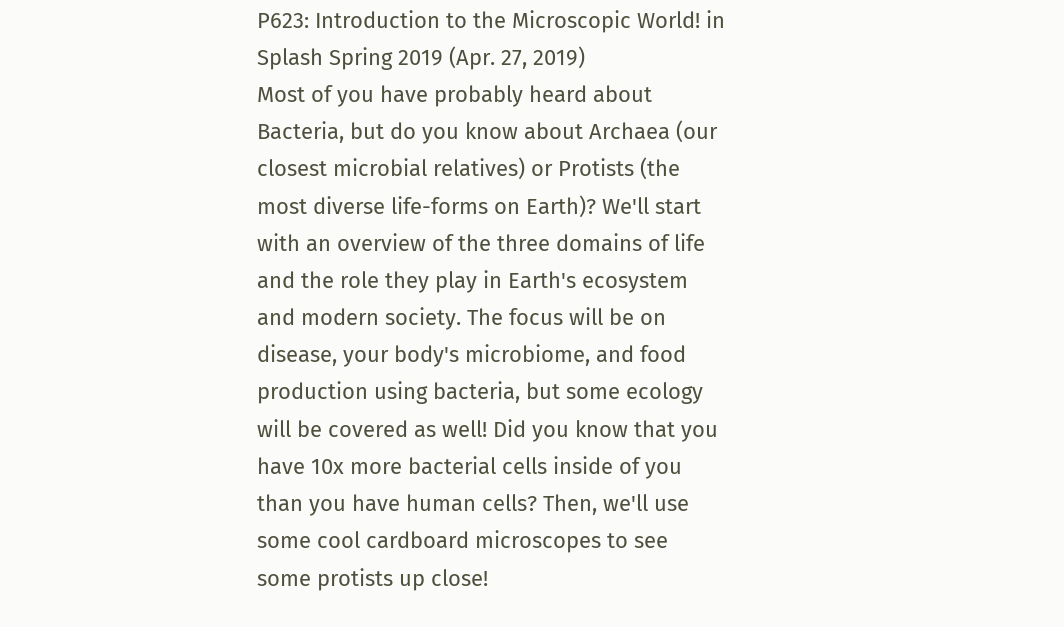P623: Introduction to the Microscopic World! in Splash Spring 2019 (Apr. 27, 2019)
Most of you have probably heard about Bacteria, but do you know about Archaea (our closest microbial relatives) or Protists (the most diverse life-forms on Earth)? We'll start with an overview of the three domains of life and the role they play in Earth's ecosystem and modern society. The focus will be on disease, your body's microbiome, and food production using bacteria, but some ecology will be covered as well! Did you know that you have 10x more bacterial cells inside of you than you have human cells? Then, we'll use some cool cardboard microscopes to see some protists up close!